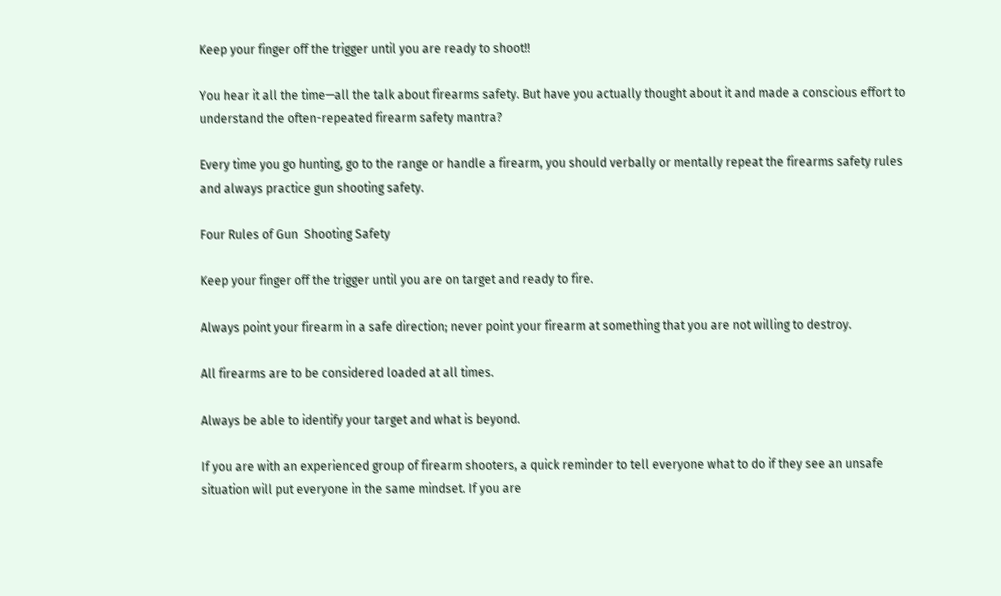Keep your finger off the trigger until you are ready to shoot!!

You hear it all the time—all the talk about firearms safety. But have you actually thought about it and made a conscious effort to understand the often-repeated firearm safety mantra?

Every time you go hunting, go to the range or handle a firearm, you should verbally or mentally repeat the firearms safety rules and always practice gun shooting safety.

Four Rules of Gun  Shooting Safety

Keep your finger off the trigger until you are on target and ready to fire.

Always point your firearm in a safe direction; never point your firearm at something that you are not willing to destroy.

All firearms are to be considered loaded at all times.

Always be able to identify your target and what is beyond.

If you are with an experienced group of firearm shooters, a quick reminder to tell everyone what to do if they see an unsafe situation will put everyone in the same mindset. If you are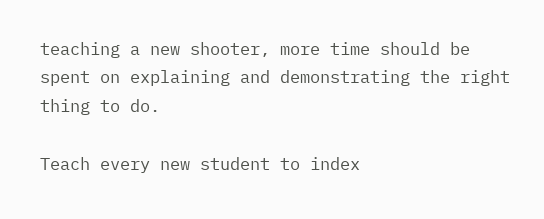teaching a new shooter, more time should be spent on explaining and demonstrating the right thing to do.

Teach every new student to index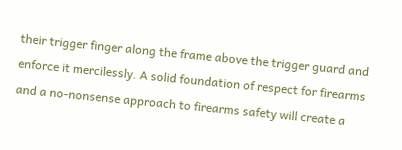their trigger finger along the frame above the trigger guard and enforce it mercilessly. A solid foundation of respect for firearms and a no-nonsense approach to firearms safety will create a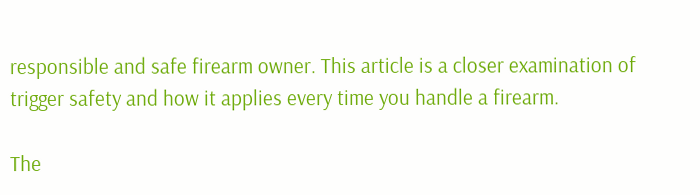responsible and safe firearm owner. This article is a closer examination of trigger safety and how it applies every time you handle a firearm.

The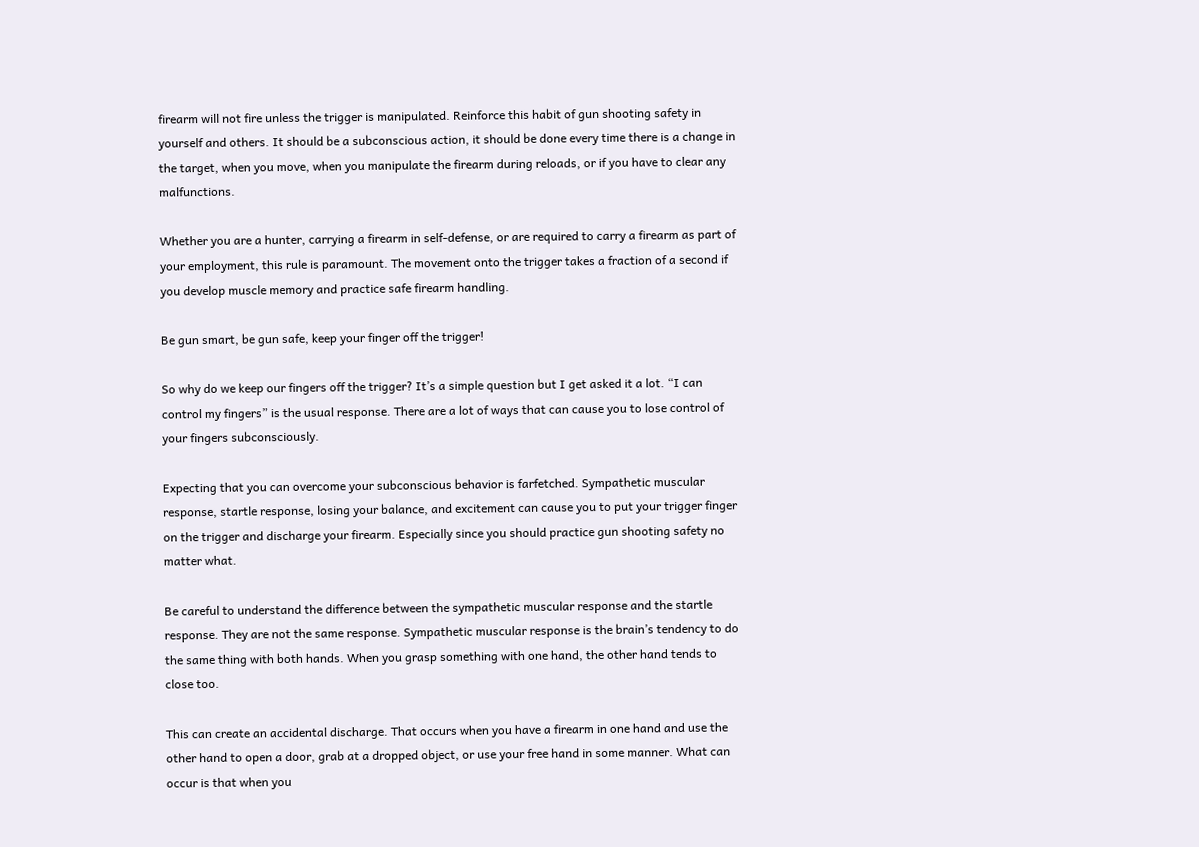firearm will not fire unless the trigger is manipulated. Reinforce this habit of gun shooting safety in yourself and others. It should be a subconscious action, it should be done every time there is a change in the target, when you move, when you manipulate the firearm during reloads, or if you have to clear any malfunctions.

Whether you are a hunter, carrying a firearm in self-defense, or are required to carry a firearm as part of your employment, this rule is paramount. The movement onto the trigger takes a fraction of a second if you develop muscle memory and practice safe firearm handling.

Be gun smart, be gun safe, keep your finger off the trigger!

So why do we keep our fingers off the trigger? It’s a simple question but I get asked it a lot. “I can control my fingers” is the usual response. There are a lot of ways that can cause you to lose control of your fingers subconsciously.

Expecting that you can overcome your subconscious behavior is farfetched. Sympathetic muscular response, startle response, losing your balance, and excitement can cause you to put your trigger finger on the trigger and discharge your firearm. Especially since you should practice gun shooting safety no matter what.

Be careful to understand the difference between the sympathetic muscular response and the startle response. They are not the same response. Sympathetic muscular response is the brain’s tendency to do the same thing with both hands. When you grasp something with one hand, the other hand tends to close too.

This can create an accidental discharge. That occurs when you have a firearm in one hand and use the other hand to open a door, grab at a dropped object, or use your free hand in some manner. What can occur is that when you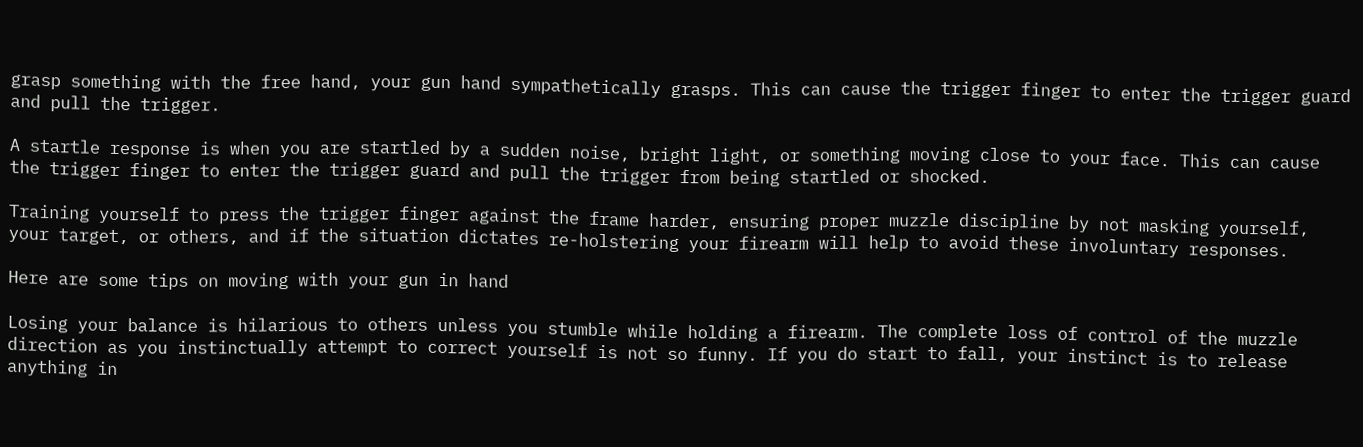grasp something with the free hand, your gun hand sympathetically grasps. This can cause the trigger finger to enter the trigger guard and pull the trigger.

A startle response is when you are startled by a sudden noise, bright light, or something moving close to your face. This can cause the trigger finger to enter the trigger guard and pull the trigger from being startled or shocked.

Training yourself to press the trigger finger against the frame harder, ensuring proper muzzle discipline by not masking yourself, your target, or others, and if the situation dictates re-holstering your firearm will help to avoid these involuntary responses.

Here are some tips on moving with your gun in hand

Losing your balance is hilarious to others unless you stumble while holding a firearm. The complete loss of control of the muzzle direction as you instinctually attempt to correct yourself is not so funny. If you do start to fall, your instinct is to release anything in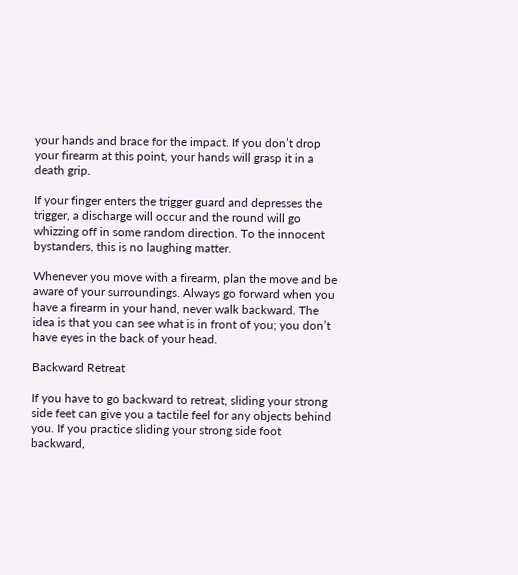your hands and brace for the impact. If you don’t drop your firearm at this point, your hands will grasp it in a death grip.

If your finger enters the trigger guard and depresses the trigger, a discharge will occur and the round will go whizzing off in some random direction. To the innocent bystanders, this is no laughing matter.

Whenever you move with a firearm, plan the move and be aware of your surroundings. Always go forward when you have a firearm in your hand, never walk backward. The idea is that you can see what is in front of you; you don’t have eyes in the back of your head.

Backward Retreat

If you have to go backward to retreat, sliding your strong side feet can give you a tactile feel for any objects behind you. If you practice sliding your strong side foot backward,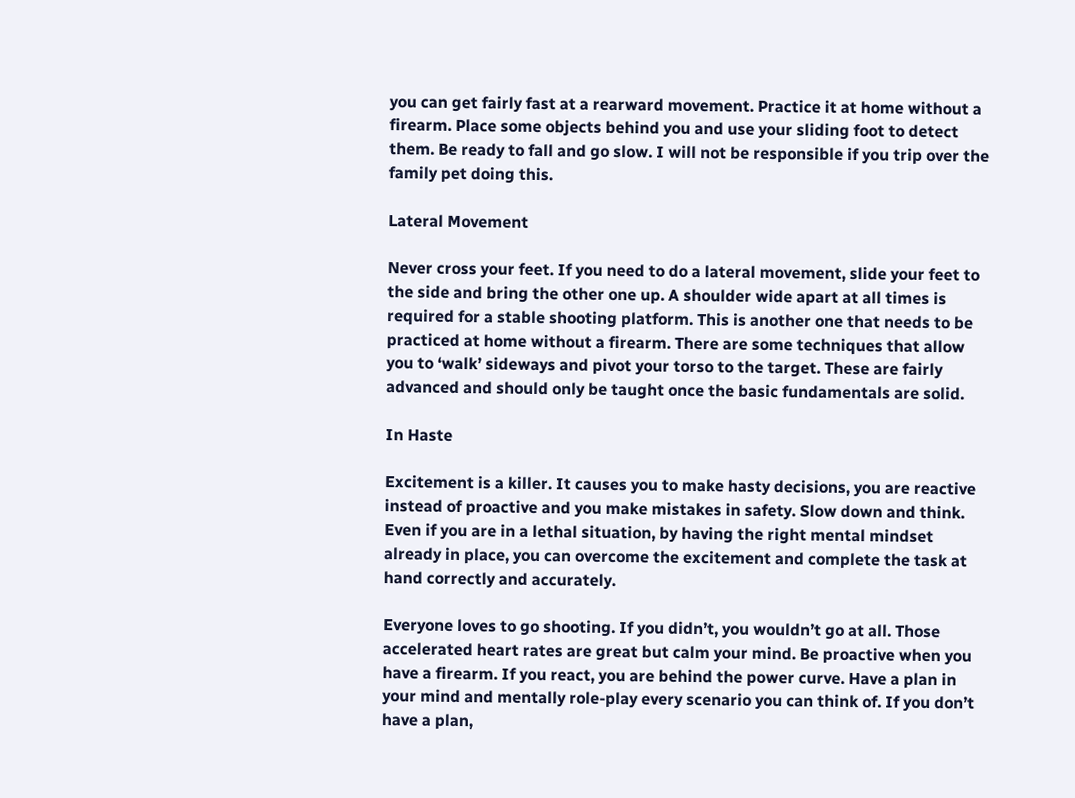you can get fairly fast at a rearward movement. Practice it at home without a firearm. Place some objects behind you and use your sliding foot to detect them. Be ready to fall and go slow. I will not be responsible if you trip over the family pet doing this.

Lateral Movement

Never cross your feet. If you need to do a lateral movement, slide your feet to the side and bring the other one up. A shoulder wide apart at all times is required for a stable shooting platform. This is another one that needs to be practiced at home without a firearm. There are some techniques that allow you to ‘walk’ sideways and pivot your torso to the target. These are fairly advanced and should only be taught once the basic fundamentals are solid.

In Haste

Excitement is a killer. It causes you to make hasty decisions, you are reactive instead of proactive and you make mistakes in safety. Slow down and think. Even if you are in a lethal situation, by having the right mental mindset already in place, you can overcome the excitement and complete the task at hand correctly and accurately.

Everyone loves to go shooting. If you didn’t, you wouldn’t go at all. Those accelerated heart rates are great but calm your mind. Be proactive when you have a firearm. If you react, you are behind the power curve. Have a plan in your mind and mentally role-play every scenario you can think of. If you don’t have a plan,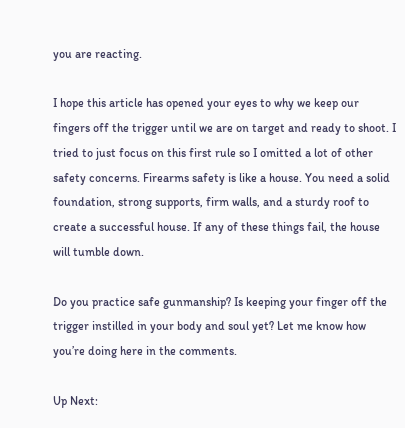you are reacting.

I hope this article has opened your eyes to why we keep our fingers off the trigger until we are on target and ready to shoot. I tried to just focus on this first rule so I omitted a lot of other safety concerns. Firearms safety is like a house. You need a solid foundation, strong supports, firm walls, and a sturdy roof to create a successful house. If any of these things fail, the house will tumble down.

Do you practice safe gunmanship? Is keeping your finger off the trigger instilled in your body and soul yet? Let me know how you’re doing here in the comments.

Up Next: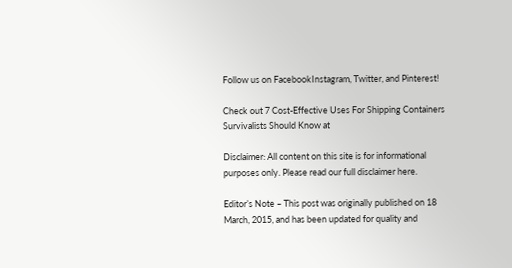Follow us on FacebookInstagram, Twitter, and Pinterest!

Check out 7 Cost-Effective Uses For Shipping Containers Survivalists Should Know at

Disclaimer: All content on this site is for informational purposes only. Please read our full disclaimer here.

Editor’s Note – This post was originally published on 18 March, 2015, and has been updated for quality and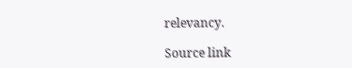relevancy.

Source link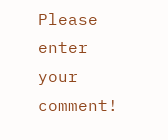Please enter your comment!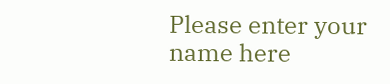Please enter your name here